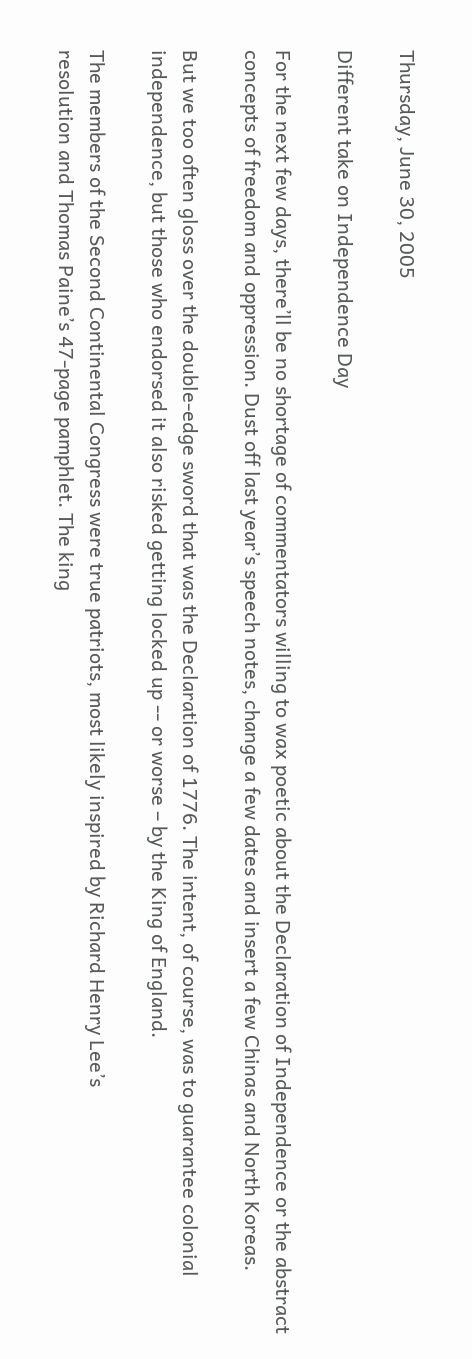Thursday, June 30, 2005

Different take on Independence Day

For the next few days, there’ll be no shortage of commentators willing to wax poetic about the Declaration of Independence or the abstract concepts of freedom and oppression. Dust off last year’s speech notes, change a few dates and insert a few Chinas and North Koreas.

But we too often gloss over the double-edge sword that was the Declaration of 1776. The intent, of course, was to guarantee colonial independence, but those who endorsed it also risked getting locked up -- or worse – by the King of England.

The members of the Second Continental Congress were true patriots, most likely inspired by Richard Henry Lee’s
resolution and Thomas Paine’s 47-page pamphlet. The king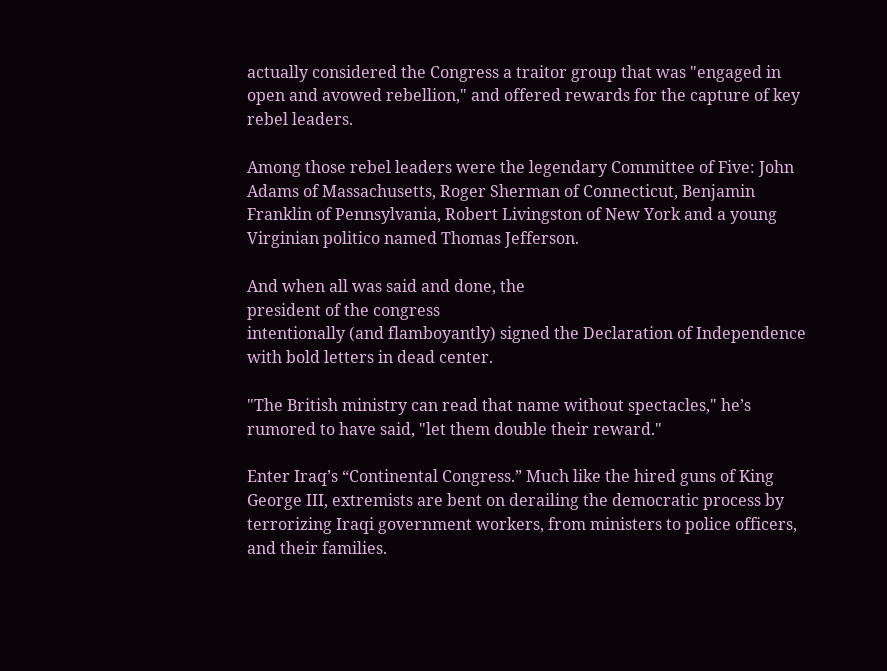actually considered the Congress a traitor group that was "engaged in open and avowed rebellion," and offered rewards for the capture of key rebel leaders.

Among those rebel leaders were the legendary Committee of Five: John Adams of Massachusetts, Roger Sherman of Connecticut, Benjamin Franklin of Pennsylvania, Robert Livingston of New York and a young Virginian politico named Thomas Jefferson.

And when all was said and done, the
president of the congress
intentionally (and flamboyantly) signed the Declaration of Independence with bold letters in dead center.

"The British ministry can read that name without spectacles," he’s rumored to have said, "let them double their reward."

Enter Iraq’s “Continental Congress.” Much like the hired guns of King George III, extremists are bent on derailing the democratic process by terrorizing Iraqi government workers, from ministers to police officers, and their families.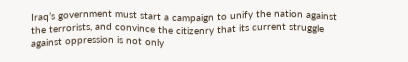Iraq’s government must start a campaign to unify the nation against the terrorists, and convince the citizenry that its current struggle against oppression is not only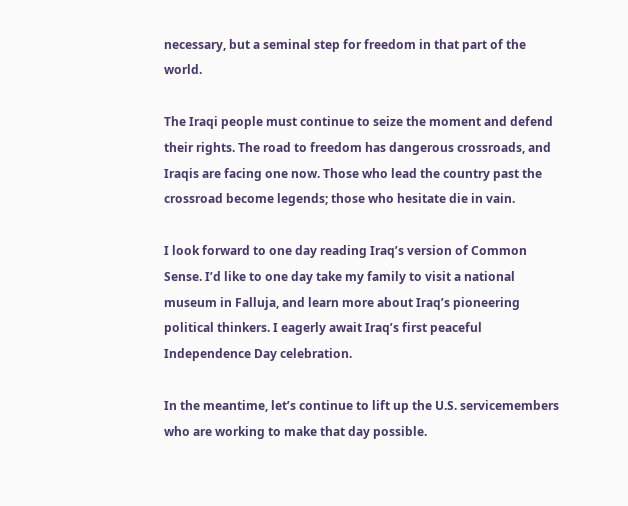necessary, but a seminal step for freedom in that part of the world.

The Iraqi people must continue to seize the moment and defend their rights. The road to freedom has dangerous crossroads, and Iraqis are facing one now. Those who lead the country past the crossroad become legends; those who hesitate die in vain.

I look forward to one day reading Iraq’s version of Common Sense. I’d like to one day take my family to visit a national museum in Falluja, and learn more about Iraq’s pioneering political thinkers. I eagerly await Iraq’s first peaceful Independence Day celebration.

In the meantime, let’s continue to lift up the U.S. servicemembers who are working to make that day possible.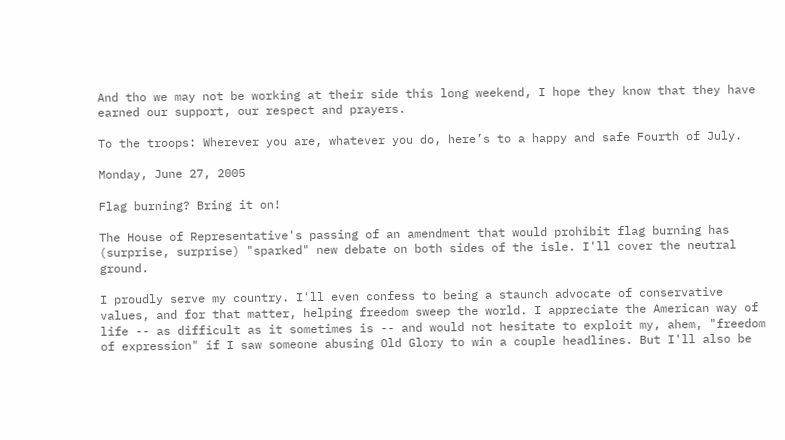And tho we may not be working at their side this long weekend, I hope they know that they have earned our support, our respect and prayers.

To the troops: Wherever you are, whatever you do, here’s to a happy and safe Fourth of July.

Monday, June 27, 2005

Flag burning? Bring it on!

The House of Representative's passing of an amendment that would prohibit flag burning has (surprise, surprise) "sparked" new debate on both sides of the isle. I'll cover the neutral ground.

I proudly serve my country. I'll even confess to being a staunch advocate of conservative values, and for that matter, helping freedom sweep the world. I appreciate the American way of life -- as difficult as it sometimes is -- and would not hesitate to exploit my, ahem, "freedom of expression" if I saw someone abusing Old Glory to win a couple headlines. But I'll also be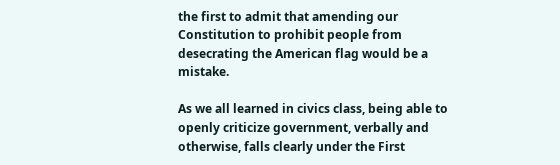the first to admit that amending our Constitution to prohibit people from desecrating the American flag would be a mistake.

As we all learned in civics class, being able to openly criticize government, verbally and otherwise, falls clearly under the First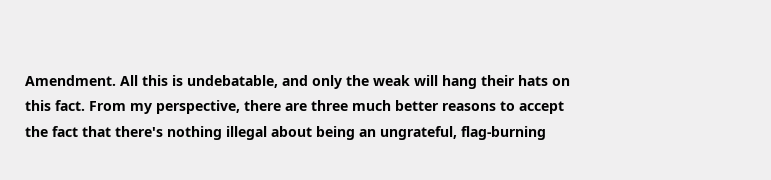Amendment. All this is undebatable, and only the weak will hang their hats on this fact. From my perspective, there are three much better reasons to accept the fact that there's nothing illegal about being an ungrateful, flag-burning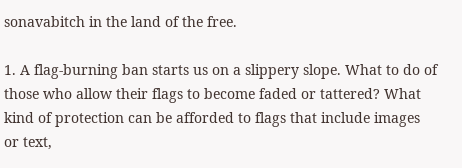sonavabitch in the land of the free.

1. A flag-burning ban starts us on a slippery slope. What to do of those who allow their flags to become faded or tattered? What kind of protection can be afforded to flags that include images or text,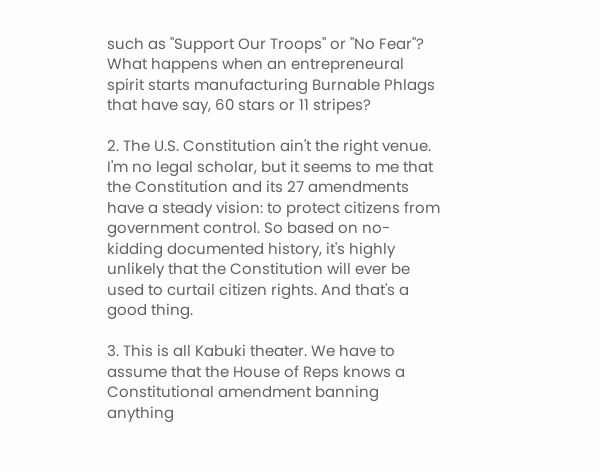such as "Support Our Troops" or "No Fear"? What happens when an entrepreneural spirit starts manufacturing Burnable Phlags that have say, 60 stars or 11 stripes?

2. The U.S. Constitution ain't the right venue. I'm no legal scholar, but it seems to me that the Constitution and its 27 amendments have a steady vision: to protect citizens from government control. So based on no-kidding documented history, it's highly unlikely that the Constitution will ever be used to curtail citizen rights. And that's a good thing.

3. This is all Kabuki theater. We have to assume that the House of Reps knows a Constitutional amendment banning anything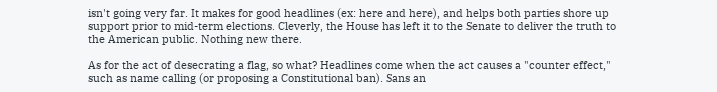isn't going very far. It makes for good headlines (ex: here and here), and helps both parties shore up support prior to mid-term elections. Cleverly, the House has left it to the Senate to deliver the truth to the American public. Nothing new there.

As for the act of desecrating a flag, so what? Headlines come when the act causes a "counter effect," such as name calling (or proposing a Constitutional ban). Sans an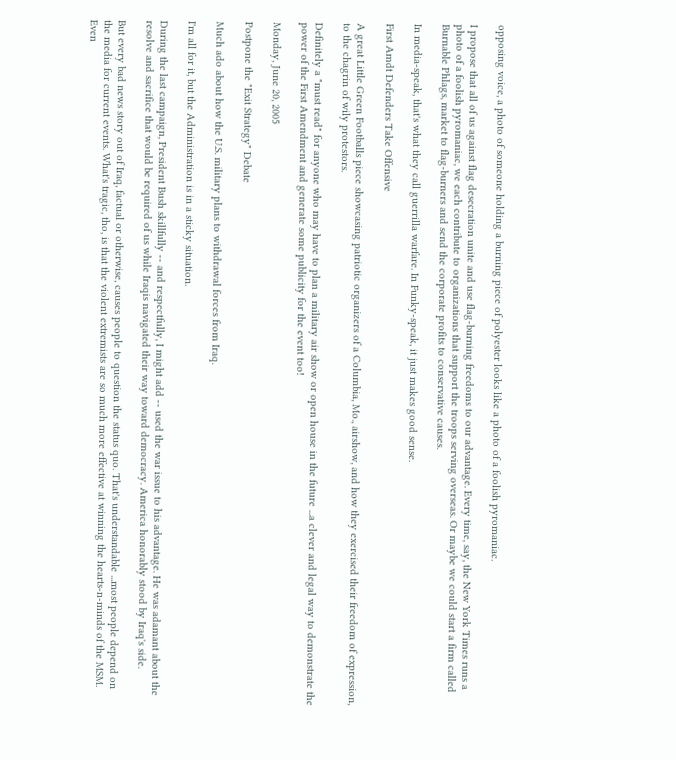opposing voice, a photo of someone holding a burning piece of polyester looks like a photo of a foolish pyromaniac.

I propose that all of us against flag desecration unite and use flag-burning freedoms to our advantage. Every time, say, the New York Times runs a photo of a foolish pyromaniac, we each contribute to organizations that support the troops serving overseas. Or maybe we could start a firm called Burnable Phlags, market to flag-burners and send the corporate profits to conservative causes.

In media-speak, that's what they call guerrilla warfare. In Funky-speak, it just makes good sense.

First Amdt Defenders Take Offensive

A great Little Green Footballs piece showcasing patriotic organizers of a Columbia, Mo., airshow, and how they exercised their freedom of expression, to the chagrin of wily protestors.

Definitely a "must read" for anyone who may have to plan a military air show or open house in the future ...a clever and legal way to demonstrate the power of the First Amendment and generate some publicity for the event too!

Monday, June 20, 2005

Postpone the "Exit Strategy" Debate

Much ado about how the U.S. military plans to withdrawal forces from Iraq.

I'm all for it, but the Administration is in a sticky situation.

During the last campaign, President Bush skillfully -- and respectfully, I might add -- used the war issue to his advantage. He was adamant about the resolve and sacrifice that would be required of us while Iraqis navigated their way toward democracy. America honorably stood by Iraq's side.

But every bad news story out of Iraq, factual or otherwise, causes people to question the status quo. That's understandable ...most people depend on the media for current events. What's tragic, tho, is that the violent extremists are so much more effective at winning the hearts-n-minds of the MSM. Even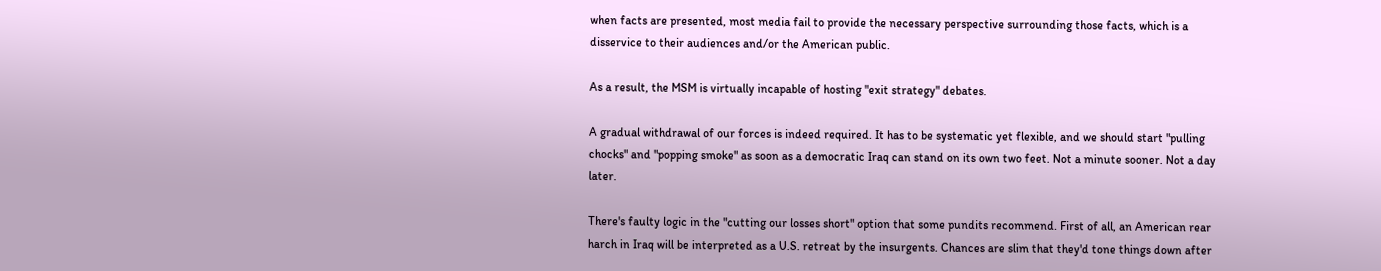when facts are presented, most media fail to provide the necessary perspective surrounding those facts, which is a disservice to their audiences and/or the American public.

As a result, the MSM is virtually incapable of hosting "exit strategy" debates.

A gradual withdrawal of our forces is indeed required. It has to be systematic yet flexible, and we should start "pulling chocks" and "popping smoke" as soon as a democratic Iraq can stand on its own two feet. Not a minute sooner. Not a day later.

There's faulty logic in the "cutting our losses short" option that some pundits recommend. First of all, an American rear harch in Iraq will be interpreted as a U.S. retreat by the insurgents. Chances are slim that they'd tone things down after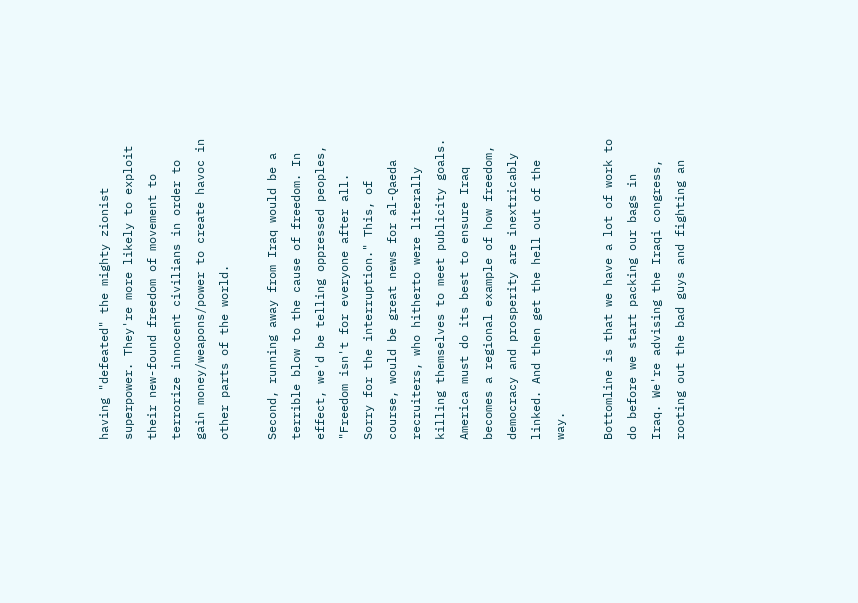having "defeated" the mighty zionist superpower. They're more likely to exploit their new-found freedom of movement to terrorize innocent civilians in order to gain money/weapons/power to create havoc in other parts of the world.

Second, running away from Iraq would be a terrible blow to the cause of freedom. In effect, we'd be telling oppressed peoples, "Freedom isn't for everyone after all. Sorry for the interruption." This, of course, would be great news for al-Qaeda recruiters, who hitherto were literally killing themselves to meet publicity goals. America must do its best to ensure Iraq becomes a regional example of how freedom, democracy and prosperity are inextricably linked. And then get the hell out of the way.

Bottomline is that we have a lot of work to do before we start packing our bags in Iraq. We're advising the Iraqi congress, rooting out the bad guys and fighting an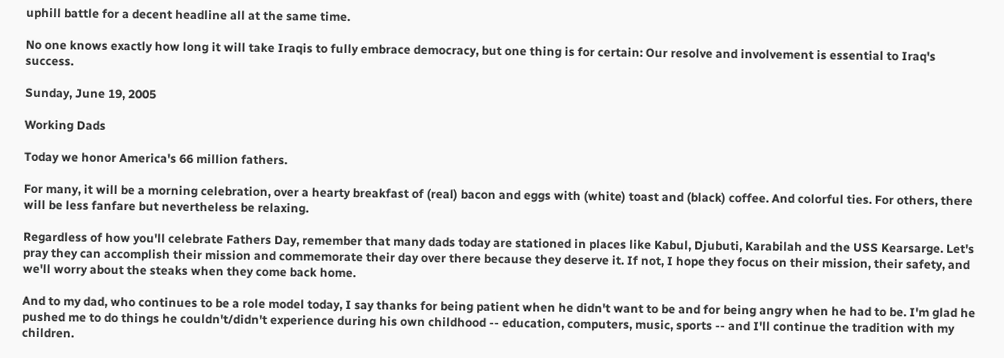uphill battle for a decent headline all at the same time.

No one knows exactly how long it will take Iraqis to fully embrace democracy, but one thing is for certain: Our resolve and involvement is essential to Iraq's success.

Sunday, June 19, 2005

Working Dads

Today we honor America's 66 million fathers.

For many, it will be a morning celebration, over a hearty breakfast of (real) bacon and eggs with (white) toast and (black) coffee. And colorful ties. For others, there will be less fanfare but nevertheless be relaxing.

Regardless of how you'll celebrate Fathers Day, remember that many dads today are stationed in places like Kabul, Djubuti, Karabilah and the USS Kearsarge. Let's pray they can accomplish their mission and commemorate their day over there because they deserve it. If not, I hope they focus on their mission, their safety, and we'll worry about the steaks when they come back home.

And to my dad, who continues to be a role model today, I say thanks for being patient when he didn't want to be and for being angry when he had to be. I'm glad he pushed me to do things he couldn't/didn't experience during his own childhood -- education, computers, music, sports -- and I'll continue the tradition with my children.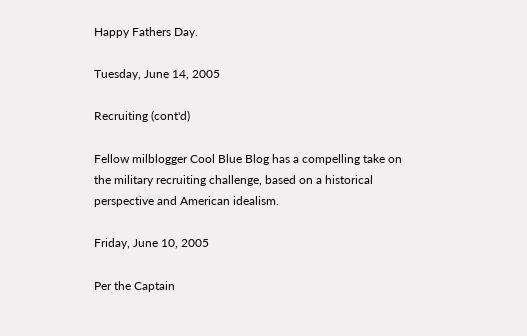Happy Fathers Day.

Tuesday, June 14, 2005

Recruiting (cont'd)

Fellow milblogger Cool Blue Blog has a compelling take on the military recruiting challenge, based on a historical perspective and American idealism.

Friday, June 10, 2005

Per the Captain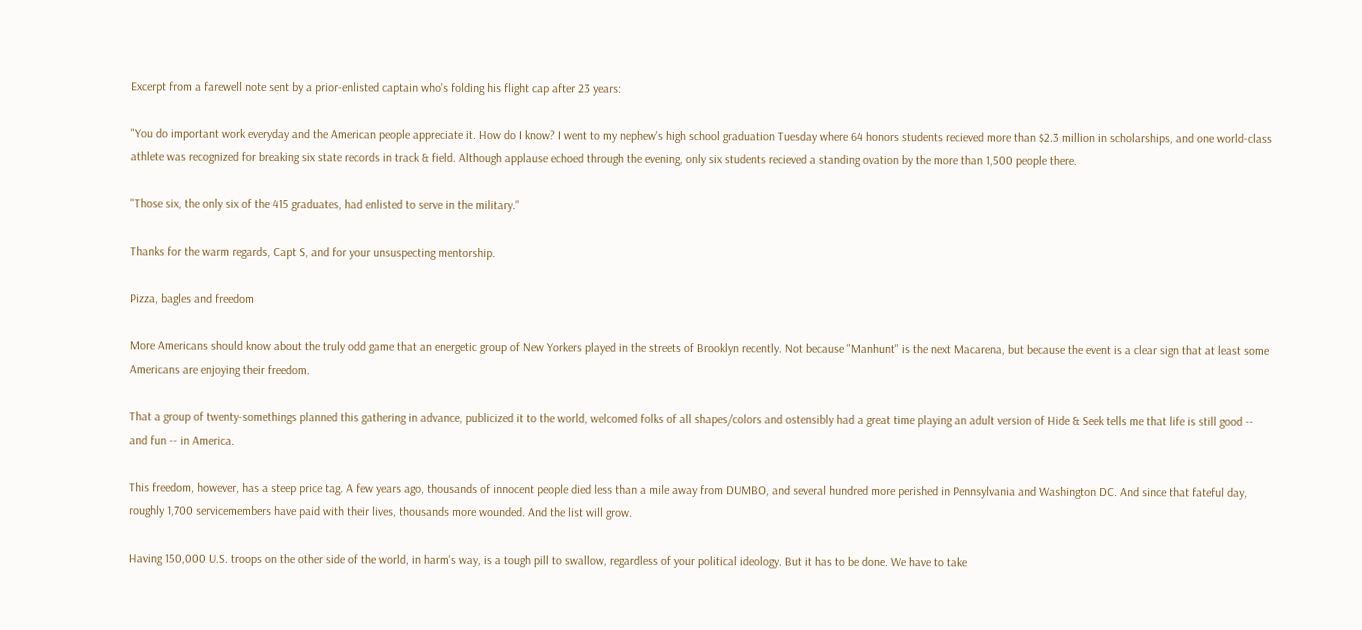Excerpt from a farewell note sent by a prior-enlisted captain who's folding his flight cap after 23 years:

"You do important work everyday and the American people appreciate it. How do I know? I went to my nephew's high school graduation Tuesday where 64 honors students recieved more than $2.3 million in scholarships, and one world-class athlete was recognized for breaking six state records in track & field. Although applause echoed through the evening, only six students recieved a standing ovation by the more than 1,500 people there.

"Those six, the only six of the 415 graduates, had enlisted to serve in the military."

Thanks for the warm regards, Capt S, and for your unsuspecting mentorship.

Pizza, bagles and freedom

More Americans should know about the truly odd game that an energetic group of New Yorkers played in the streets of Brooklyn recently. Not because "Manhunt" is the next Macarena, but because the event is a clear sign that at least some Americans are enjoying their freedom.

That a group of twenty-somethings planned this gathering in advance, publicized it to the world, welcomed folks of all shapes/colors and ostensibly had a great time playing an adult version of Hide & Seek tells me that life is still good -- and fun -- in America.

This freedom, however, has a steep price tag. A few years ago, thousands of innocent people died less than a mile away from DUMBO, and several hundred more perished in Pennsylvania and Washington DC. And since that fateful day, roughly 1,700 servicemembers have paid with their lives, thousands more wounded. And the list will grow.

Having 150,000 U.S. troops on the other side of the world, in harm's way, is a tough pill to swallow, regardless of your political ideology. But it has to be done. We have to take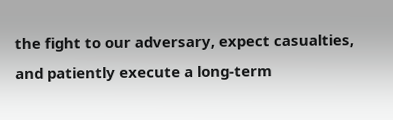the fight to our adversary, expect casualties, and patiently execute a long-term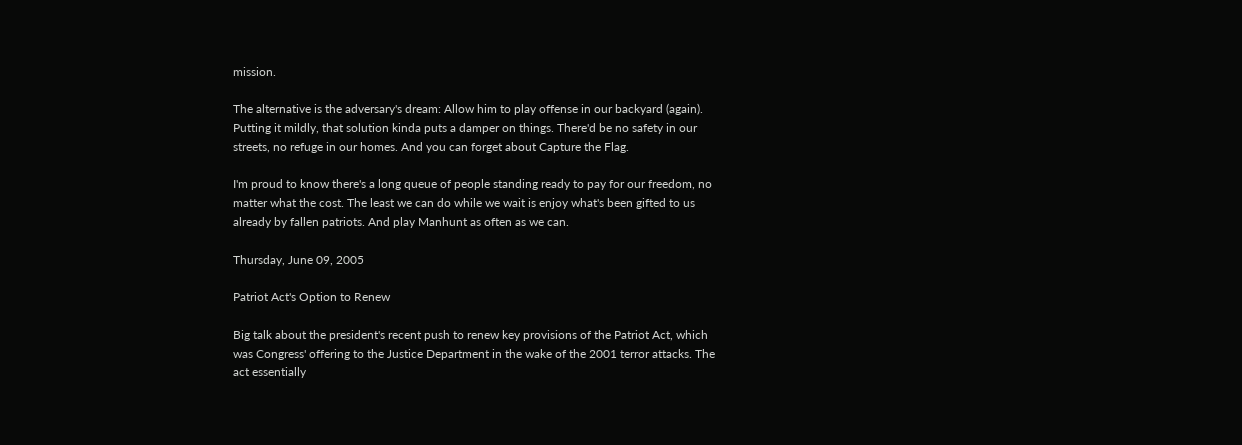mission.

The alternative is the adversary's dream: Allow him to play offense in our backyard (again). Putting it mildly, that solution kinda puts a damper on things. There'd be no safety in our streets, no refuge in our homes. And you can forget about Capture the Flag.

I'm proud to know there's a long queue of people standing ready to pay for our freedom, no matter what the cost. The least we can do while we wait is enjoy what's been gifted to us already by fallen patriots. And play Manhunt as often as we can.

Thursday, June 09, 2005

Patriot Act's Option to Renew

Big talk about the president's recent push to renew key provisions of the Patriot Act, which was Congress' offering to the Justice Department in the wake of the 2001 terror attacks. The act essentially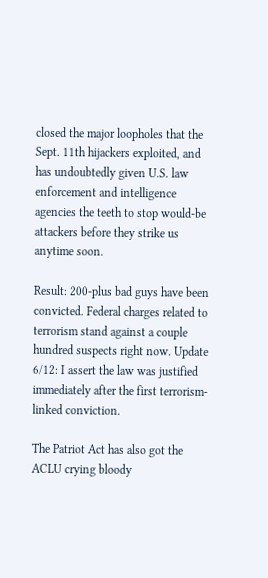closed the major loopholes that the Sept. 11th hijackers exploited, and has undoubtedly given U.S. law enforcement and intelligence agencies the teeth to stop would-be attackers before they strike us anytime soon.

Result: 200-plus bad guys have been convicted. Federal charges related to terrorism stand against a couple hundred suspects right now. Update 6/12: I assert the law was justified immediately after the first terrorism-linked conviction.

The Patriot Act has also got the ACLU crying bloody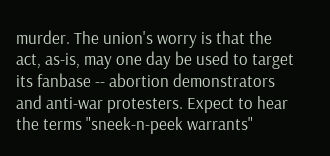murder. The union's worry is that the act, as-is, may one day be used to target its fanbase -- abortion demonstrators and anti-war protesters. Expect to hear the terms "sneek-n-peek warrants"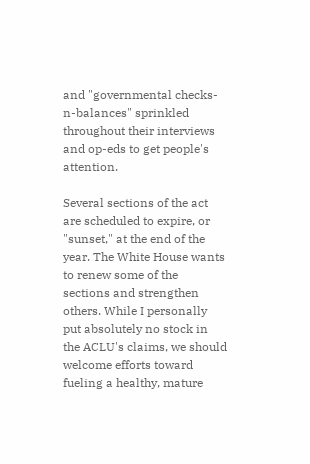and "governmental checks-n-balances" sprinkled throughout their interviews and op-eds to get people's attention.

Several sections of the act are scheduled to expire, or "sunset," at the end of the year. The White House wants to renew some of the sections and strengthen others. While I personally put absolutely no stock in the ACLU's claims, we should welcome efforts toward fueling a healthy, mature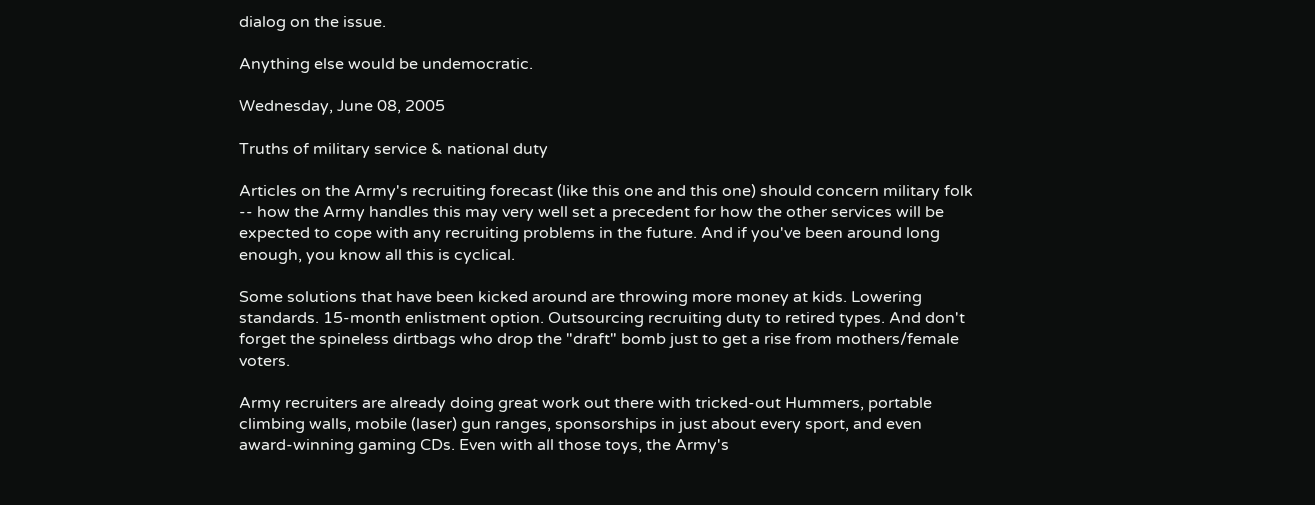dialog on the issue.

Anything else would be undemocratic.

Wednesday, June 08, 2005

Truths of military service & national duty

Articles on the Army's recruiting forecast (like this one and this one) should concern military folk -- how the Army handles this may very well set a precedent for how the other services will be expected to cope with any recruiting problems in the future. And if you've been around long enough, you know all this is cyclical.

Some solutions that have been kicked around are throwing more money at kids. Lowering standards. 15-month enlistment option. Outsourcing recruiting duty to retired types. And don't forget the spineless dirtbags who drop the "draft" bomb just to get a rise from mothers/female voters.

Army recruiters are already doing great work out there with tricked-out Hummers, portable climbing walls, mobile (laser) gun ranges, sponsorships in just about every sport, and even award-winning gaming CDs. Even with all those toys, the Army's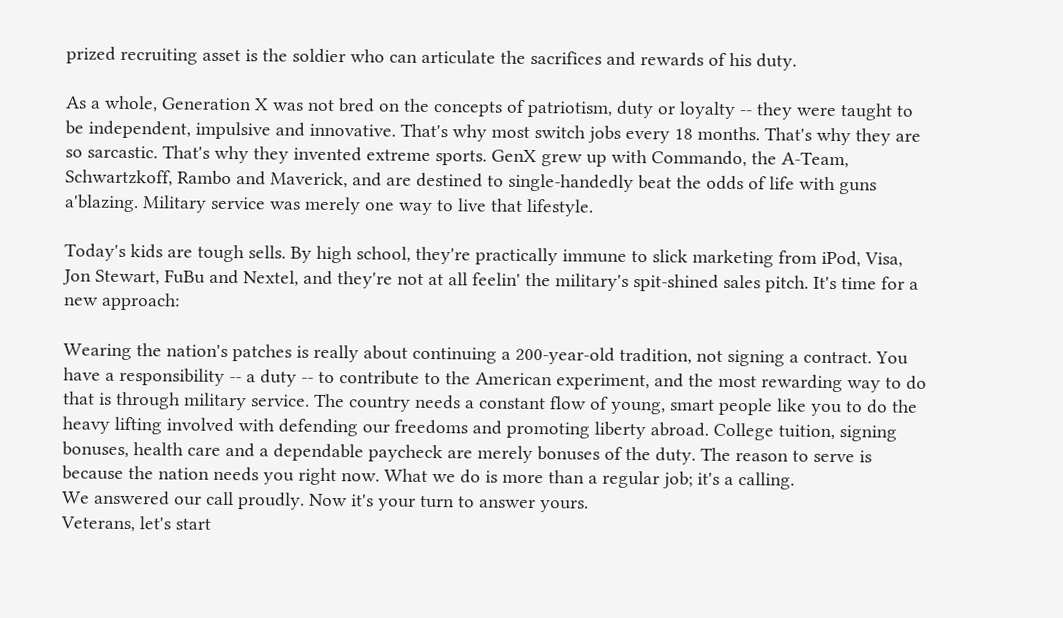prized recruiting asset is the soldier who can articulate the sacrifices and rewards of his duty.

As a whole, Generation X was not bred on the concepts of patriotism, duty or loyalty -- they were taught to be independent, impulsive and innovative. That's why most switch jobs every 18 months. That's why they are so sarcastic. That's why they invented extreme sports. GenX grew up with Commando, the A-Team, Schwartzkoff, Rambo and Maverick, and are destined to single-handedly beat the odds of life with guns a'blazing. Military service was merely one way to live that lifestyle.

Today's kids are tough sells. By high school, they're practically immune to slick marketing from iPod, Visa, Jon Stewart, FuBu and Nextel, and they're not at all feelin' the military's spit-shined sales pitch. It's time for a new approach:

Wearing the nation's patches is really about continuing a 200-year-old tradition, not signing a contract. You have a responsibility -- a duty -- to contribute to the American experiment, and the most rewarding way to do that is through military service. The country needs a constant flow of young, smart people like you to do the heavy lifting involved with defending our freedoms and promoting liberty abroad. College tuition, signing bonuses, health care and a dependable paycheck are merely bonuses of the duty. The reason to serve is because the nation needs you right now. What we do is more than a regular job; it's a calling.
We answered our call proudly. Now it's your turn to answer yours.
Veterans, let's start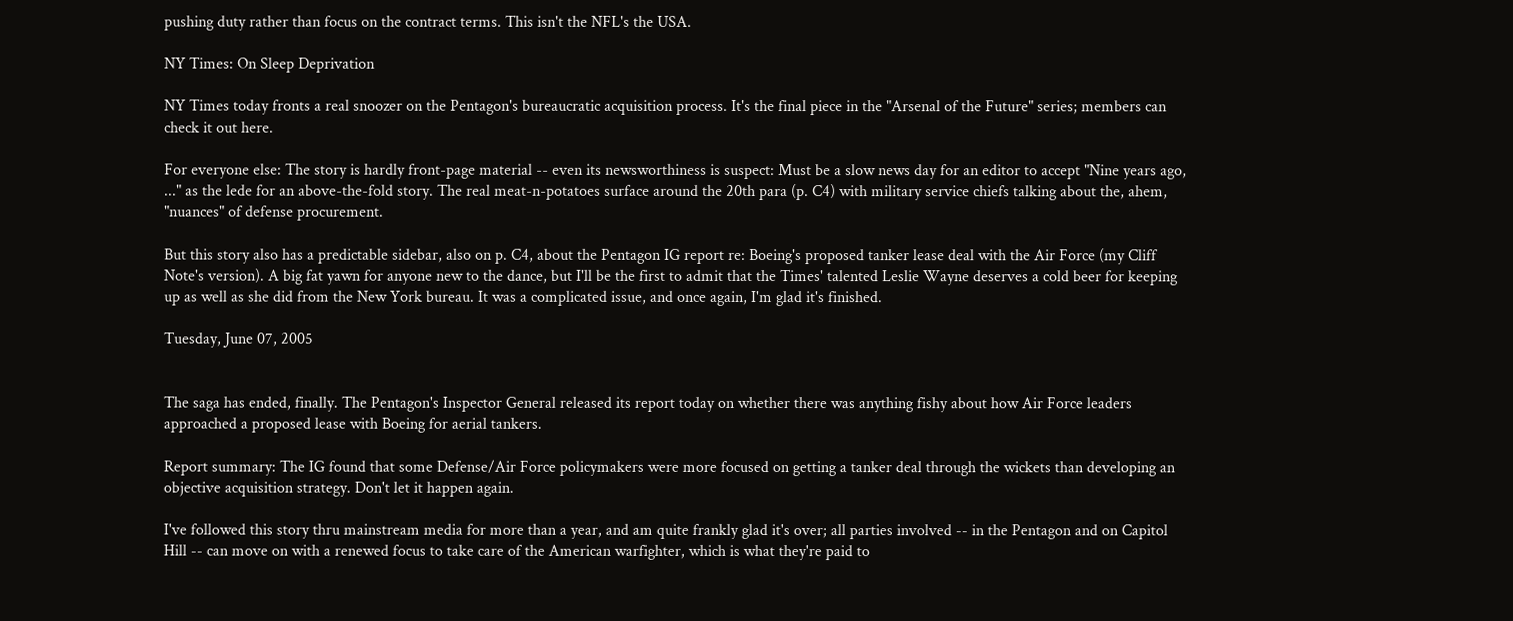pushing duty rather than focus on the contract terms. This isn't the NFL's the USA.

NY Times: On Sleep Deprivation

NY Times today fronts a real snoozer on the Pentagon's bureaucratic acquisition process. It's the final piece in the "Arsenal of the Future" series; members can check it out here.

For everyone else: The story is hardly front-page material -- even its newsworthiness is suspect: Must be a slow news day for an editor to accept "Nine years ago, ..." as the lede for an above-the-fold story. The real meat-n-potatoes surface around the 20th para (p. C4) with military service chiefs talking about the, ahem, "nuances" of defense procurement.

But this story also has a predictable sidebar, also on p. C4, about the Pentagon IG report re: Boeing's proposed tanker lease deal with the Air Force (my Cliff Note's version). A big fat yawn for anyone new to the dance, but I'll be the first to admit that the Times' talented Leslie Wayne deserves a cold beer for keeping up as well as she did from the New York bureau. It was a complicated issue, and once again, I'm glad it's finished.

Tuesday, June 07, 2005


The saga has ended, finally. The Pentagon's Inspector General released its report today on whether there was anything fishy about how Air Force leaders approached a proposed lease with Boeing for aerial tankers.

Report summary: The IG found that some Defense/Air Force policymakers were more focused on getting a tanker deal through the wickets than developing an objective acquisition strategy. Don't let it happen again.

I've followed this story thru mainstream media for more than a year, and am quite frankly glad it's over; all parties involved -- in the Pentagon and on Capitol Hill -- can move on with a renewed focus to take care of the American warfighter, which is what they're paid to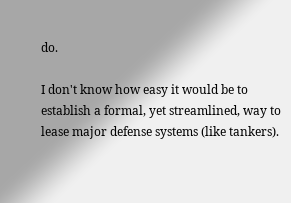do.

I don't know how easy it would be to establish a formal, yet streamlined, way to lease major defense systems (like tankers).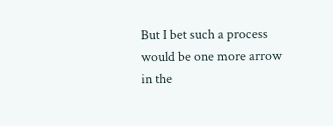But I bet such a process would be one more arrow in the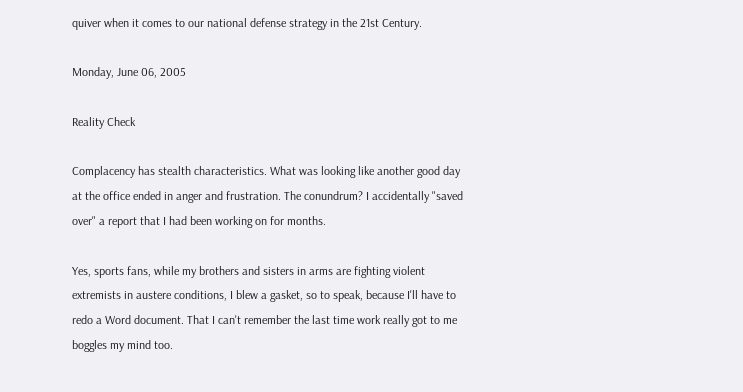quiver when it comes to our national defense strategy in the 21st Century.

Monday, June 06, 2005

Reality Check

Complacency has stealth characteristics. What was looking like another good day at the office ended in anger and frustration. The conundrum? I accidentally "saved over" a report that I had been working on for months.

Yes, sports fans, while my brothers and sisters in arms are fighting violent extremists in austere conditions, I blew a gasket, so to speak, because I'll have to redo a Word document. That I can't remember the last time work really got to me boggles my mind too.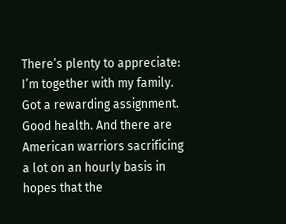There’s plenty to appreciate: I’m together with my family. Got a rewarding assignment. Good health. And there are American warriors sacrificing a lot on an hourly basis in hopes that the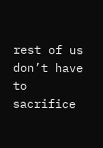rest of us don’t have to sacrifice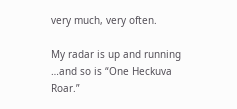very much, very often.

My radar is up and running …and so is “One Heckuva Roar.”